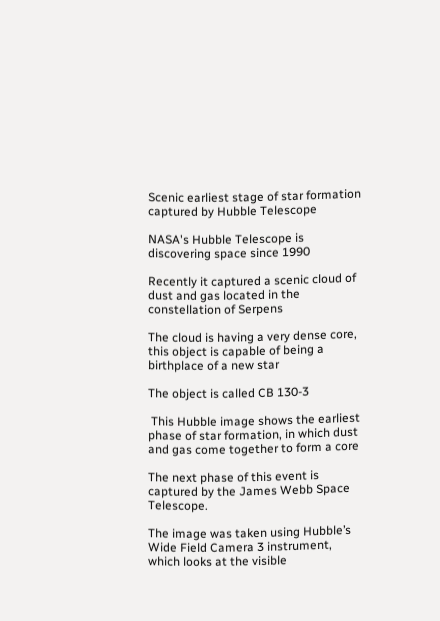Scenic earliest stage of star formation captured by Hubble Telescope

NASA's Hubble Telescope is discovering space since 1990

Recently it captured a scenic cloud of dust and gas located in the constellation of Serpens

The cloud is having a very dense core, this object is capable of being a birthplace of a new star

The object is called CB 130-3

 This Hubble image shows the earliest phase of star formation, in which dust and gas come together to form a core

The next phase of this event is captured by the James Webb Space Telescope.

The image was taken using Hubble’s Wide Field Camera 3 instrument, which looks at the visible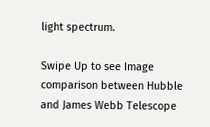light spectrum.

Swipe Up to see Image comparison between Hubble and James Webb Telescope